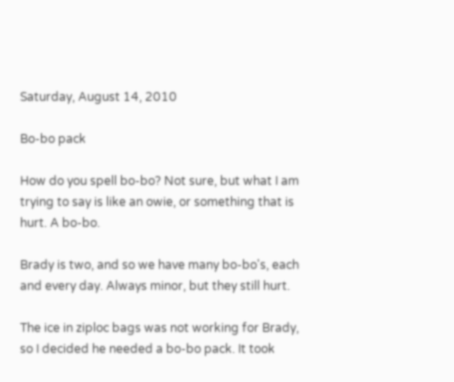Saturday, August 14, 2010

Bo-bo pack

How do you spell bo-bo? Not sure, but what I am trying to say is like an owie, or something that is hurt. A bo-bo.

Brady is two, and so we have many bo-bo's, each and every day. Always minor, but they still hurt.

The ice in ziploc bags was not working for Brady, so I decided he needed a bo-bo pack. It took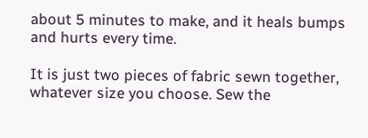about 5 minutes to make, and it heals bumps and hurts every time.

It is just two pieces of fabric sewn together, whatever size you choose. Sew the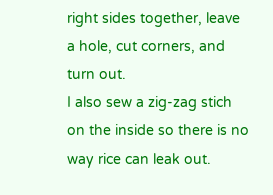right sides together, leave a hole, cut corners, and turn out.
I also sew a zig-zag stich on the inside so there is no way rice can leak out.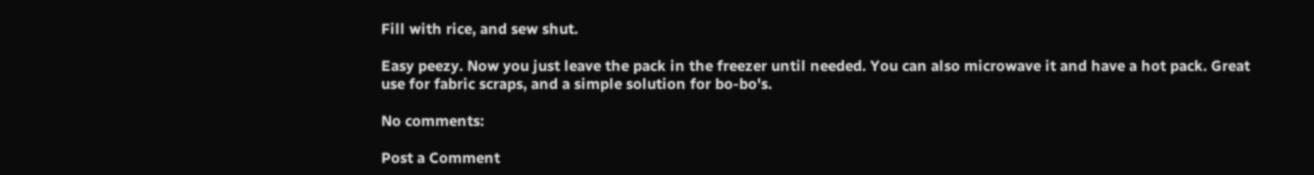Fill with rice, and sew shut.

Easy peezy. Now you just leave the pack in the freezer until needed. You can also microwave it and have a hot pack. Great use for fabric scraps, and a simple solution for bo-bo's.

No comments:

Post a Comment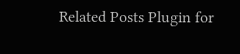Related Posts Plugin for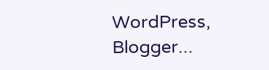WordPress, Blogger...